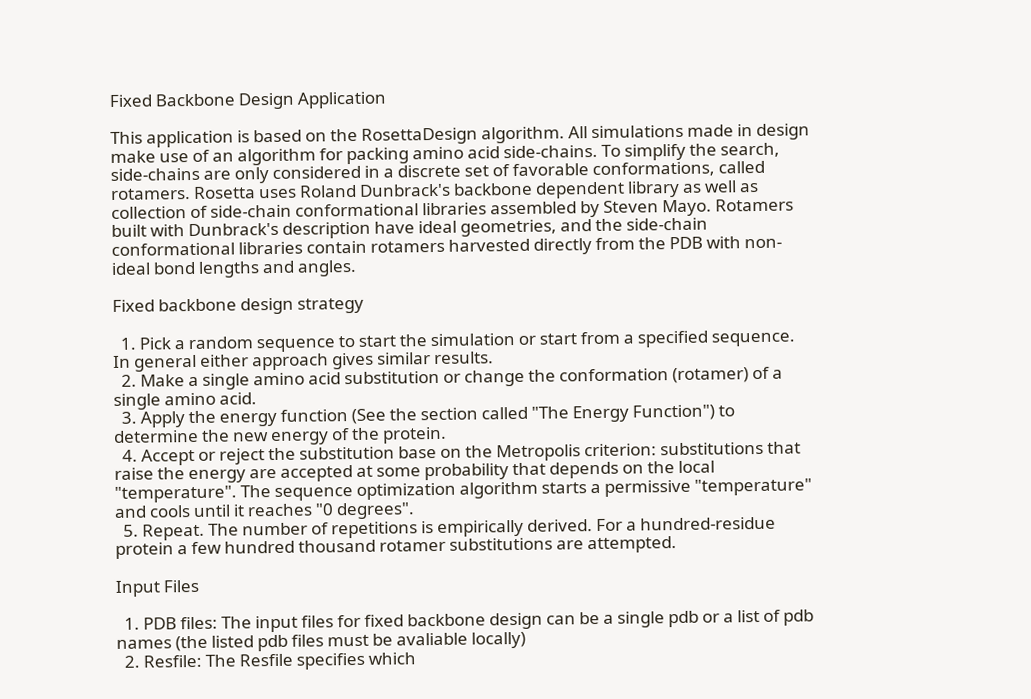Fixed Backbone Design Application

This application is based on the RosettaDesign algorithm. All simulations made in design make use of an algorithm for packing amino acid side-chains. To simplify the search, side-chains are only considered in a discrete set of favorable conformations, called rotamers. Rosetta uses Roland Dunbrack's backbone dependent library as well as collection of side-chain conformational libraries assembled by Steven Mayo. Rotamers built with Dunbrack's description have ideal geometries, and the side-chain conformational libraries contain rotamers harvested directly from the PDB with non-ideal bond lengths and angles.

Fixed backbone design strategy

  1. Pick a random sequence to start the simulation or start from a specified sequence. In general either approach gives similar results.
  2. Make a single amino acid substitution or change the conformation (rotamer) of a single amino acid.
  3. Apply the energy function (See the section called "The Energy Function") to determine the new energy of the protein.
  4. Accept or reject the substitution base on the Metropolis criterion: substitutions that raise the energy are accepted at some probability that depends on the local "temperature". The sequence optimization algorithm starts a permissive "temperature" and cools until it reaches "0 degrees".
  5. Repeat. The number of repetitions is empirically derived. For a hundred-residue protein a few hundred thousand rotamer substitutions are attempted.

Input Files

  1. PDB files: The input files for fixed backbone design can be a single pdb or a list of pdb names (the listed pdb files must be avaliable locally)
  2. Resfile: The Resfile specifies which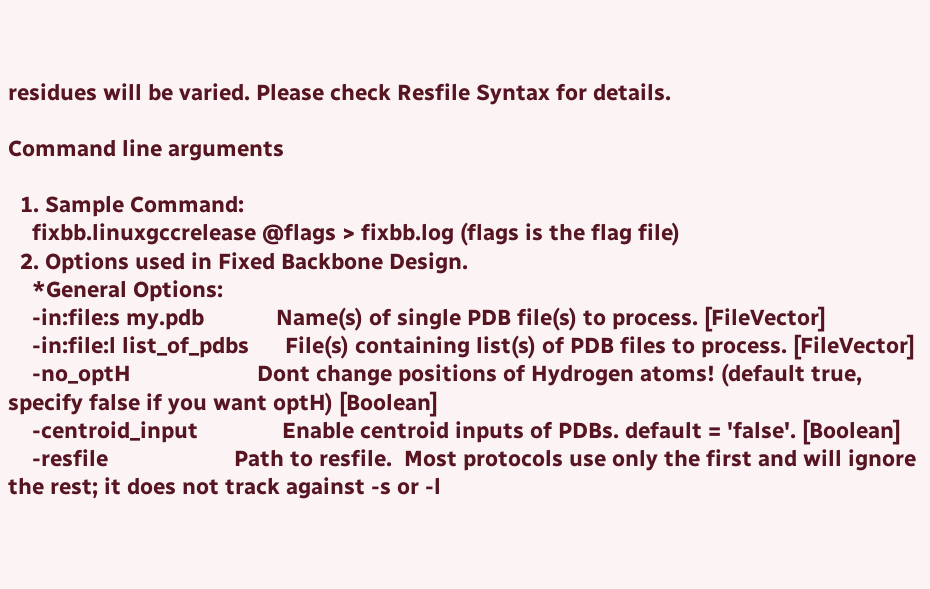residues will be varied. Please check Resfile Syntax for details.

Command line arguments

  1. Sample Command:
    fixbb.linuxgccrelease @flags > fixbb.log (flags is the flag file)
  2. Options used in Fixed Backbone Design.
    *General Options:
    -in:file:s my.pdb            Name(s) of single PDB file(s) to process. [FileVector]
    -in:file:l list_of_pdbs      File(s) containing list(s) of PDB files to process. [FileVector]
    -no_optH                     Dont change positions of Hydrogen atoms! (default true, specify false if you want optH) [Boolean]
    -centroid_input              Enable centroid inputs of PDBs. default = 'false'. [Boolean]
    -resfile                     Path to resfile.  Most protocols use only the first and will ignore the rest; it does not track against -s or -l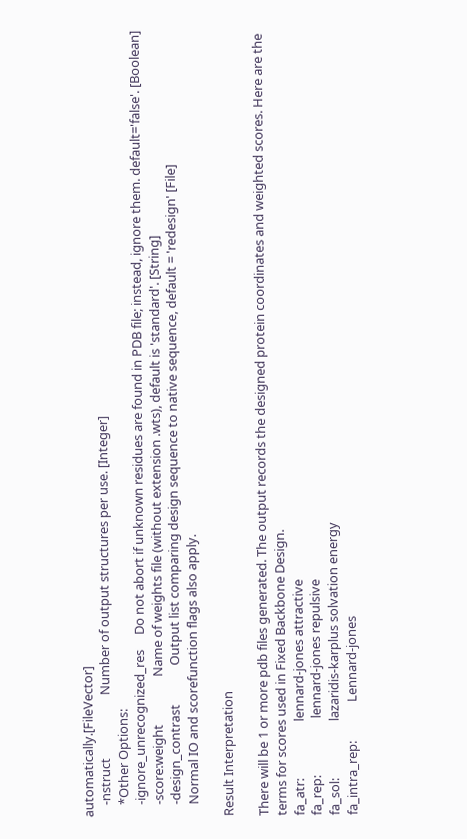automatically.[FileVector]
    -nstruct                     Number of output structures per use. [Integer]
    *Other Options:
    -ignore_unrecognized_res     Do not abort if unknown residues are found in PDB file; instead, ignore them. default='false'. [Boolean]
    -score:weight                Name of weights file (without extension .wts), default is 'standard'. [String]
    -design_contrast             Output list comparing design sequence to native sequence, default = 'redesign' [File]
    Normal IO and scorefunction flags also apply.

Result Interpretation

There will be 1 or more pdb files generated. The output records the designed protein coordinates and weighted scores. Here are the terms for scores used in Fixed Backbone Design.
fa_atr:                   lennard-jones attractive
fa_rep:                   lennard-jones repulsive
fa_sol:                   lazaridis-karplus solvation energy
fa_intra_rep:             Lennard-jones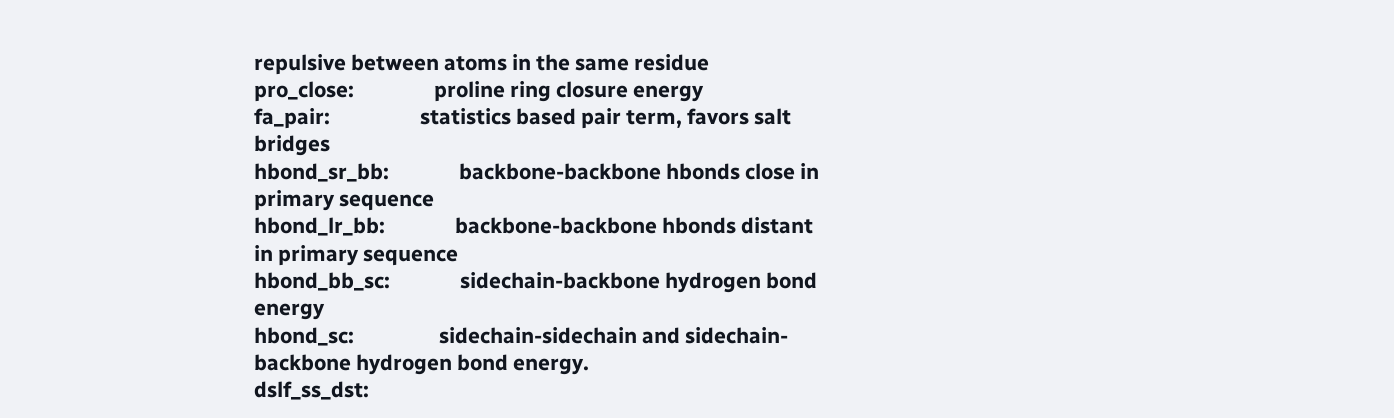repulsive between atoms in the same residue
pro_close:                proline ring closure energy
fa_pair:                  statistics based pair term, favors salt bridges
hbond_sr_bb:              backbone-backbone hbonds close in primary sequence
hbond_lr_bb:              backbone-backbone hbonds distant in primary sequence
hbond_bb_sc:              sidechain-backbone hydrogen bond energy
hbond_sc:                 sidechain-sidechain and sidechain-backbone hydrogen bond energy.
dslf_ss_dst: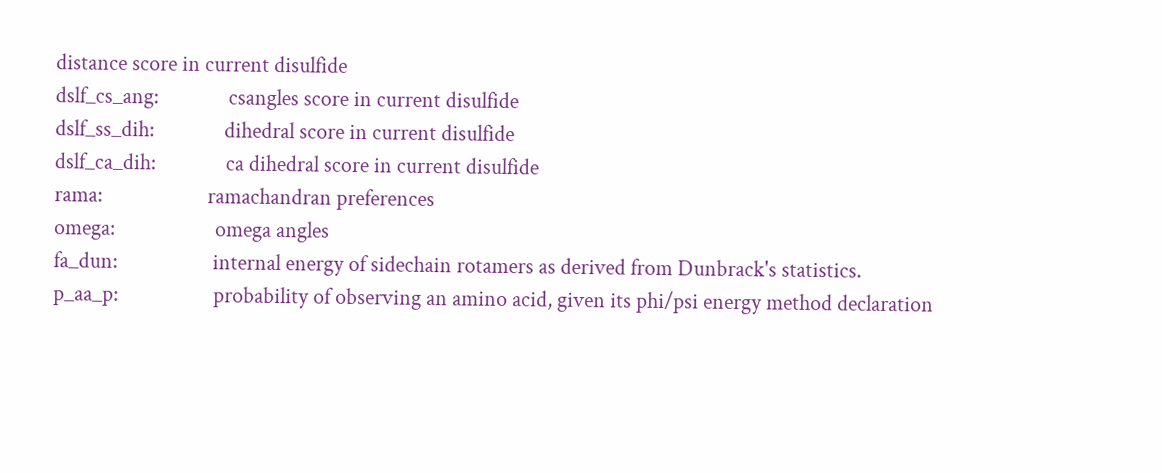distance score in current disulfide
dslf_cs_ang:              csangles score in current disulfide
dslf_ss_dih:              dihedral score in current disulfide
dslf_ca_dih:              ca dihedral score in current disulfide
rama:                     ramachandran preferences
omega:                    omega angles
fa_dun:                   internal energy of sidechain rotamers as derived from Dunbrack's statistics.
p_aa_p:                   probability of observing an amino acid, given its phi/psi energy method declaration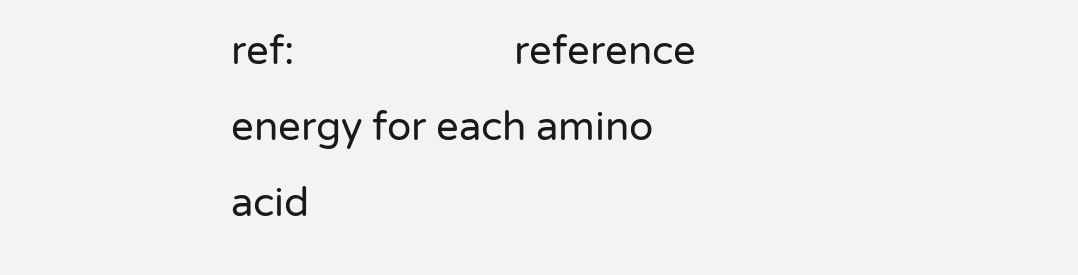ref:                      reference energy for each amino acid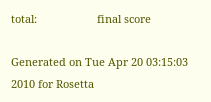total:                    final score

Generated on Tue Apr 20 03:15:03 2010 for Rosetta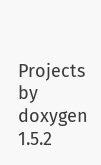Projects by  doxygen 1.5.2